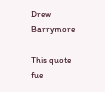Drew Barrymore

This quote fue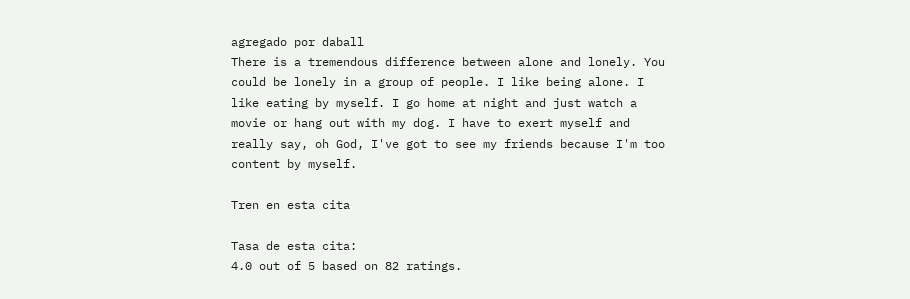agregado por daball
There is a tremendous difference between alone and lonely. You could be lonely in a group of people. I like being alone. I like eating by myself. I go home at night and just watch a movie or hang out with my dog. I have to exert myself and really say, oh God, I've got to see my friends because I'm too content by myself.

Tren en esta cita

Tasa de esta cita:
4.0 out of 5 based on 82 ratings.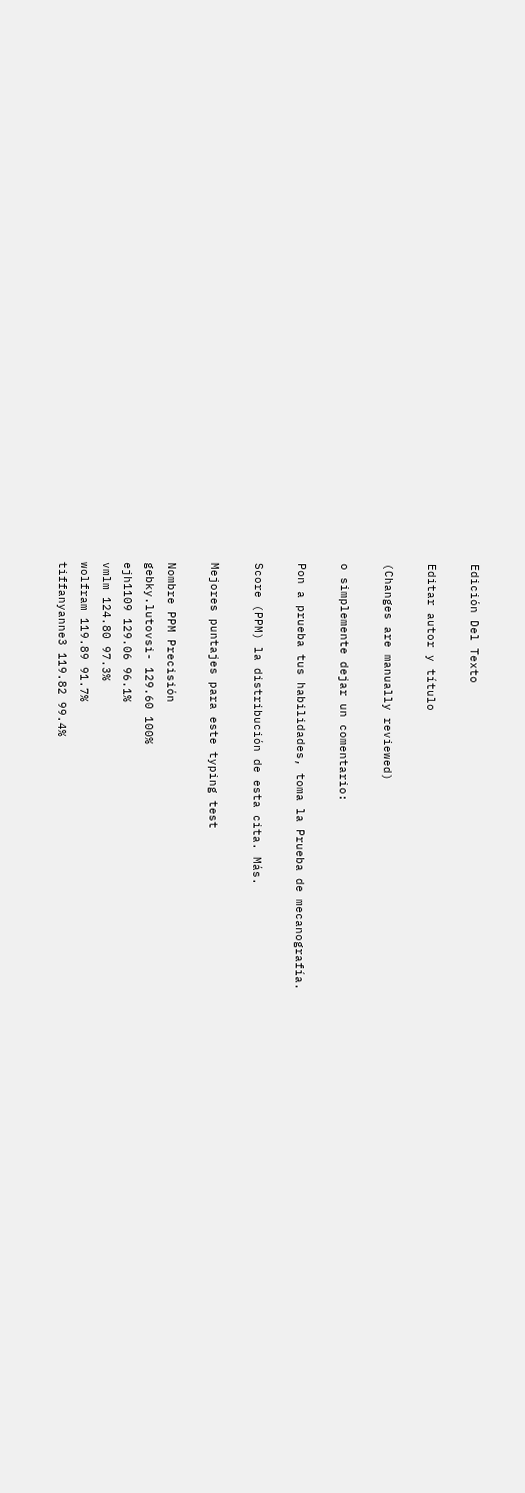Edición Del Texto

Editar autor y título

(Changes are manually reviewed)

o simplemente dejar un comentario:

Pon a prueba tus habilidades, toma la Prueba de mecanografía.

Score (PPM) la distribución de esta cita. Más.

Mejores puntajes para este typing test

Nombre PPM Precisión
gebky.lutovsi- 129.60 100%
ejh1109 129.06 96.1%
vmlm 124.80 97.3%
wolfram 119.89 91.7%
tiffanyanne3 119.82 99.4%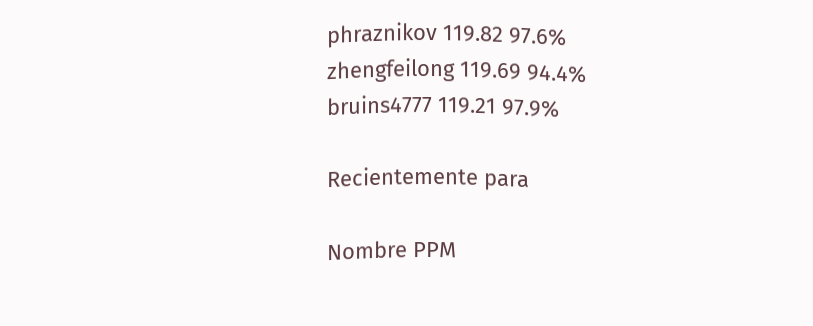phraznikov 119.82 97.6%
zhengfeilong 119.69 94.4%
bruins4777 119.21 97.9%

Recientemente para

Nombre PPM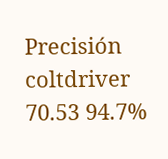Precisión
coltdriver 70.53 94.7%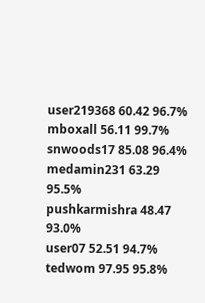user219368 60.42 96.7%
mboxall 56.11 99.7%
snwoods17 85.08 96.4%
medamin231 63.29 95.5%
pushkarmishra 48.47 93.0%
user07 52.51 94.7%
tedwom 97.95 95.8%